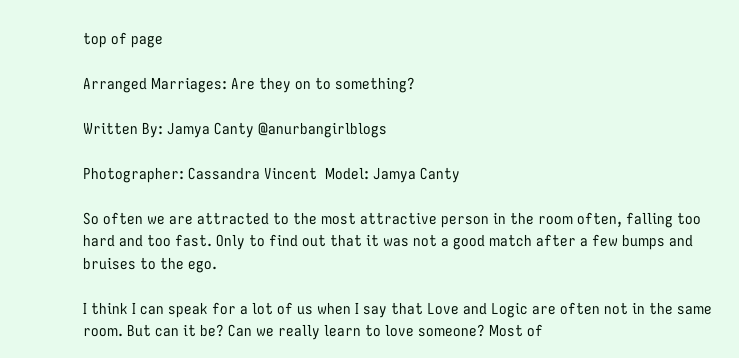top of page

Arranged Marriages: Are they on to something?

Written By: Jamya Canty @anurbangirlblogs

Photographer: Cassandra Vincent  Model: Jamya Canty

So often we are attracted to the most attractive person in the room often, falling too hard and too fast. Only to find out that it was not a good match after a few bumps and bruises to the ego.

I think I can speak for a lot of us when I say that Love and Logic are often not in the same room. But can it be? Can we really learn to love someone? Most of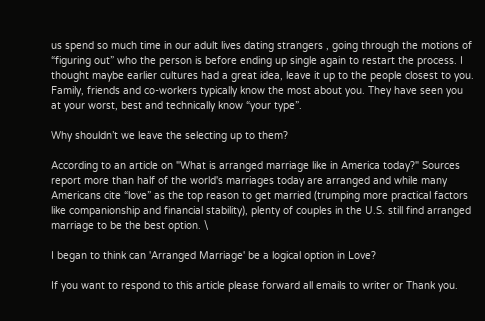us spend so much time in our adult lives dating strangers , going through the motions of “figuring out” who the person is before ending up single again to restart the process. I thought maybe earlier cultures had a great idea, leave it up to the people closest to you. Family, friends and co-workers typically know the most about you. They have seen you at your worst, best and technically know “your type”.

Why shouldn’t we leave the selecting up to them?

According to an article on "What is arranged marriage like in America today?" Sources report more than half of the world's marriages today are arranged and while many Americans cite “love” as the top reason to get married (trumping more practical factors like companionship and financial stability), plenty of couples in the U.S. still find arranged marriage to be the best option. \

I began to think can 'Arranged Marriage' be a logical option in Love?

If you want to respond to this article please forward all emails to writer or Thank you.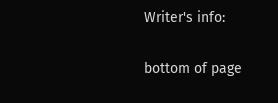Writer's info:


bottom of page